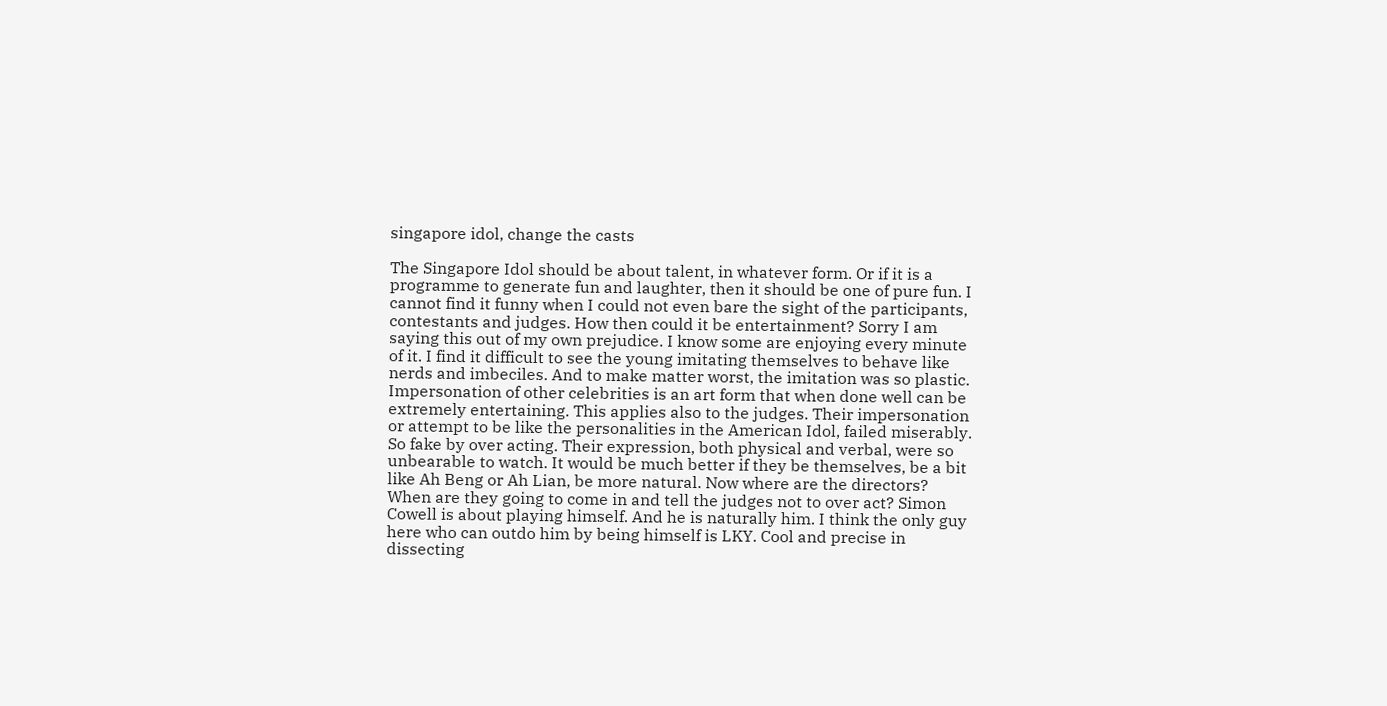singapore idol, change the casts

The Singapore Idol should be about talent, in whatever form. Or if it is a programme to generate fun and laughter, then it should be one of pure fun. I cannot find it funny when I could not even bare the sight of the participants, contestants and judges. How then could it be entertainment? Sorry I am saying this out of my own prejudice. I know some are enjoying every minute of it. I find it difficult to see the young imitating themselves to behave like nerds and imbeciles. And to make matter worst, the imitation was so plastic. Impersonation of other celebrities is an art form that when done well can be extremely entertaining. This applies also to the judges. Their impersonation or attempt to be like the personalities in the American Idol, failed miserably. So fake by over acting. Their expression, both physical and verbal, were so unbearable to watch. It would be much better if they be themselves, be a bit like Ah Beng or Ah Lian, be more natural. Now where are the directors? When are they going to come in and tell the judges not to over act? Simon Cowell is about playing himself. And he is naturally him. I think the only guy here who can outdo him by being himself is LKY. Cool and precise in dissecting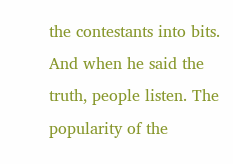the contestants into bits. And when he said the truth, people listen. The popularity of the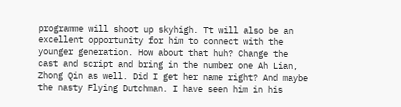programme will shoot up skyhigh. Tt will also be an excellent opportunity for him to connect with the younger generation. How about that huh? Change the cast and script and bring in the number one Ah Lian, Zhong Qin as well. Did I get her name right? And maybe the nasty Flying Dutchman. I have seen him in his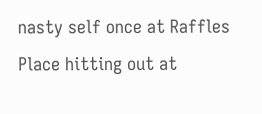nasty self once at Raffles Place hitting out at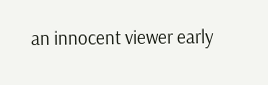an innocent viewer early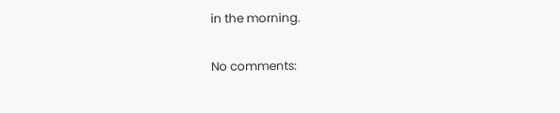in the morning.

No comments: